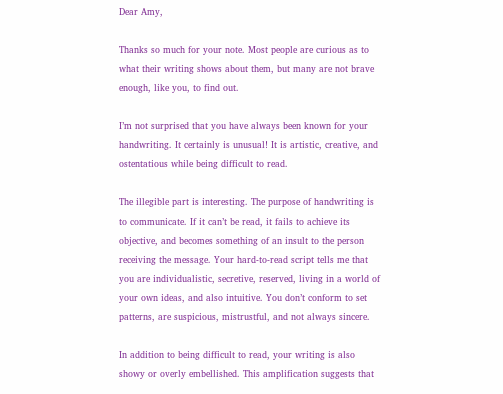Dear Amy,

Thanks so much for your note. Most people are curious as to what their writing shows about them, but many are not brave enough, like you, to find out.

I’m not surprised that you have always been known for your handwriting. It certainly is unusual! It is artistic, creative, and ostentatious while being difficult to read.

The illegible part is interesting. The purpose of handwriting is to communicate. If it can’t be read, it fails to achieve its objective, and becomes something of an insult to the person receiving the message. Your hard-to-read script tells me that you are individualistic, secretive, reserved, living in a world of your own ideas, and also intuitive. You don’t conform to set patterns, are suspicious, mistrustful, and not always sincere.

In addition to being difficult to read, your writing is also showy or overly embellished. This amplification suggests that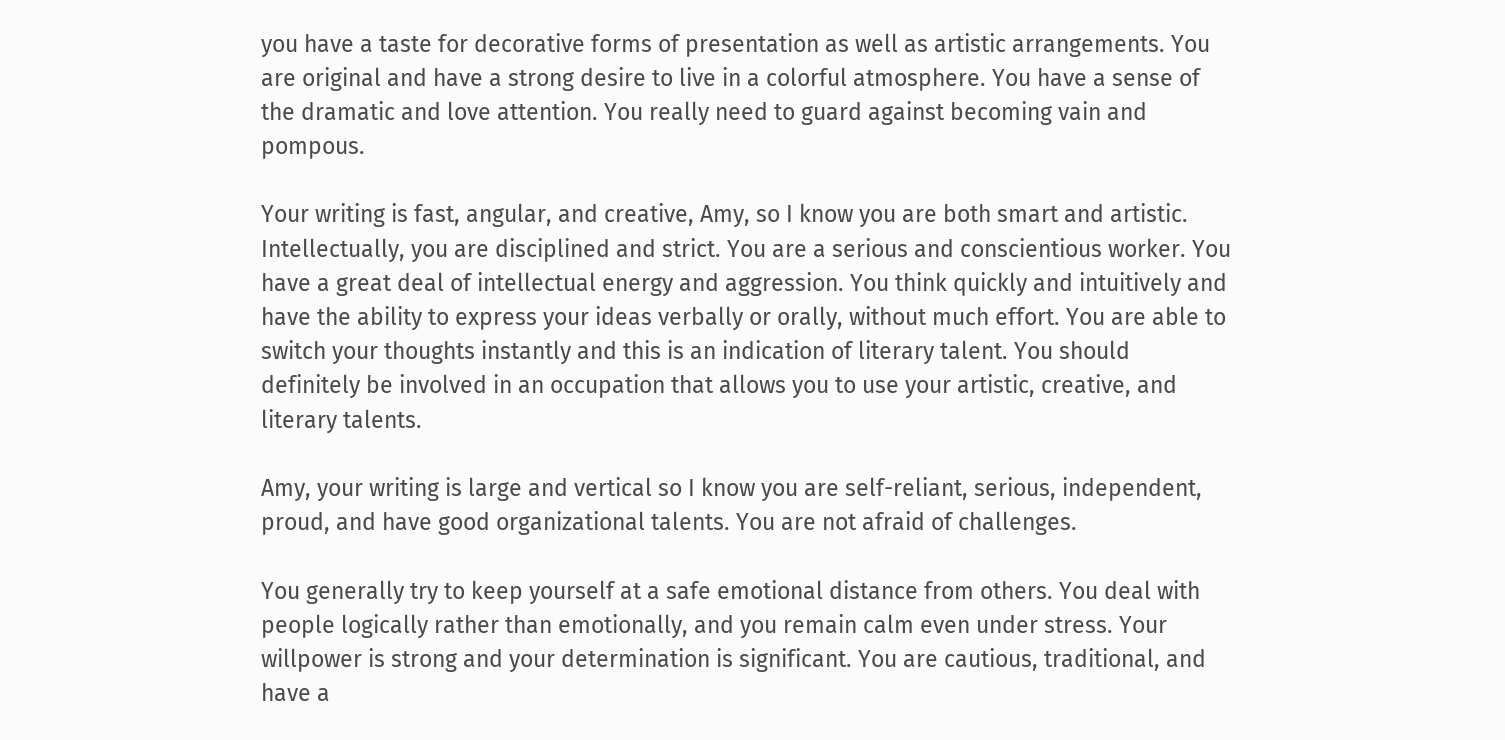you have a taste for decorative forms of presentation as well as artistic arrangements. You are original and have a strong desire to live in a colorful atmosphere. You have a sense of the dramatic and love attention. You really need to guard against becoming vain and pompous.

Your writing is fast, angular, and creative, Amy, so I know you are both smart and artistic. Intellectually, you are disciplined and strict. You are a serious and conscientious worker. You have a great deal of intellectual energy and aggression. You think quickly and intuitively and have the ability to express your ideas verbally or orally, without much effort. You are able to switch your thoughts instantly and this is an indication of literary talent. You should definitely be involved in an occupation that allows you to use your artistic, creative, and literary talents.

Amy, your writing is large and vertical so I know you are self-reliant, serious, independent, proud, and have good organizational talents. You are not afraid of challenges.

You generally try to keep yourself at a safe emotional distance from others. You deal with people logically rather than emotionally, and you remain calm even under stress. Your willpower is strong and your determination is significant. You are cautious, traditional, and have a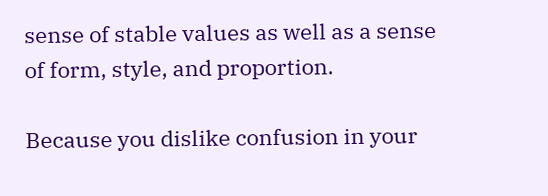sense of stable values as well as a sense of form, style, and proportion.

Because you dislike confusion in your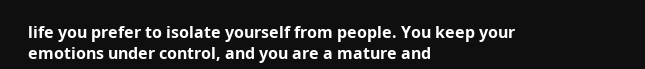life you prefer to isolate yourself from people. You keep your emotions under control, and you are a mature and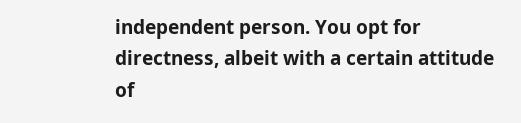independent person. You opt for directness, albeit with a certain attitude of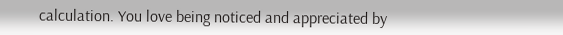calculation. You love being noticed and appreciated by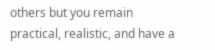others but you remain practical, realistic, and have a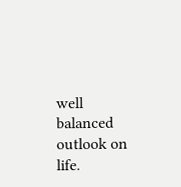well balanced outlook on life.